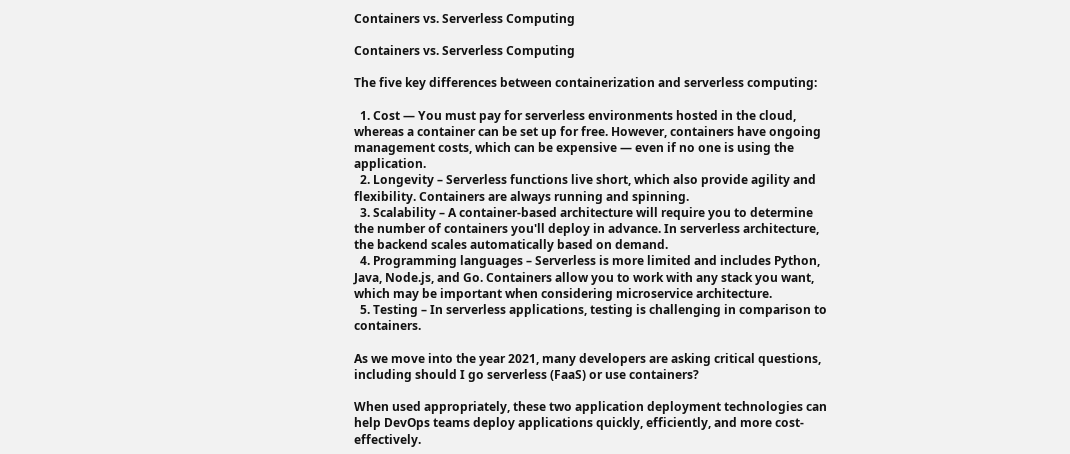Containers vs. Serverless Computing

Containers vs. Serverless Computing

The five key differences between containerization and serverless computing:

  1. Cost — You must pay for serverless environments hosted in the cloud, whereas a container can be set up for free. However, containers have ongoing management costs, which can be expensive — even if no one is using the application.
  2. Longevity – Serverless functions live short, which also provide agility and flexibility. Containers are always running and spinning.
  3. Scalability – A container-based architecture will require you to determine the number of containers you'll deploy in advance. In serverless architecture, the backend scales automatically based on demand.
  4. Programming languages – Serverless is more limited and includes Python, Java, Node.js, and Go. Containers allow you to work with any stack you want, which may be important when considering microservice architecture.
  5. Testing – In serverless applications, testing is challenging in comparison to containers.

As we move into the year 2021, many developers are asking critical questions, including should I go serverless (FaaS) or use containers?

When used appropriately, these two application deployment technologies can help DevOps teams deploy applications quickly, efficiently, and more cost-effectively.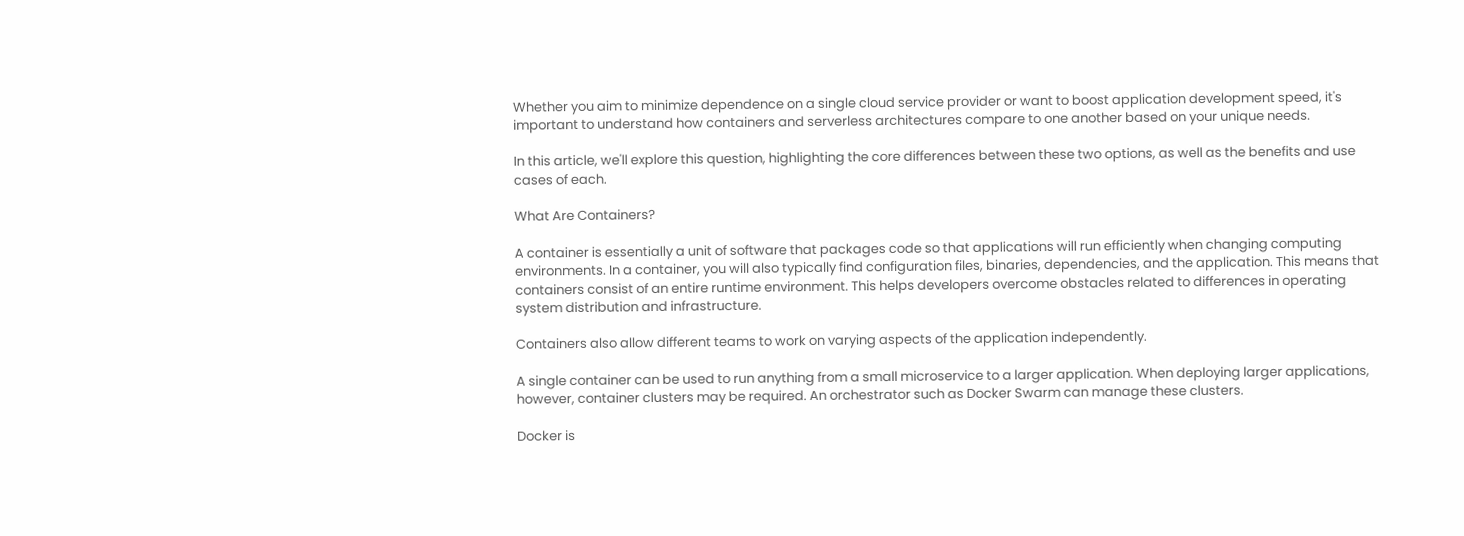Whether you aim to minimize dependence on a single cloud service provider or want to boost application development speed, it's important to understand how containers and serverless architectures compare to one another based on your unique needs.

In this article, we'll explore this question, highlighting the core differences between these two options, as well as the benefits and use cases of each.

What Are Containers?

A container is essentially a unit of software that packages code so that applications will run efficiently when changing computing environments. In a container, you will also typically find configuration files, binaries, dependencies, and the application. This means that containers consist of an entire runtime environment. This helps developers overcome obstacles related to differences in operating system distribution and infrastructure.

Containers also allow different teams to work on varying aspects of the application independently.

A single container can be used to run anything from a small microservice to a larger application. When deploying larger applications, however, container clusters may be required. An orchestrator such as Docker Swarm can manage these clusters.

Docker is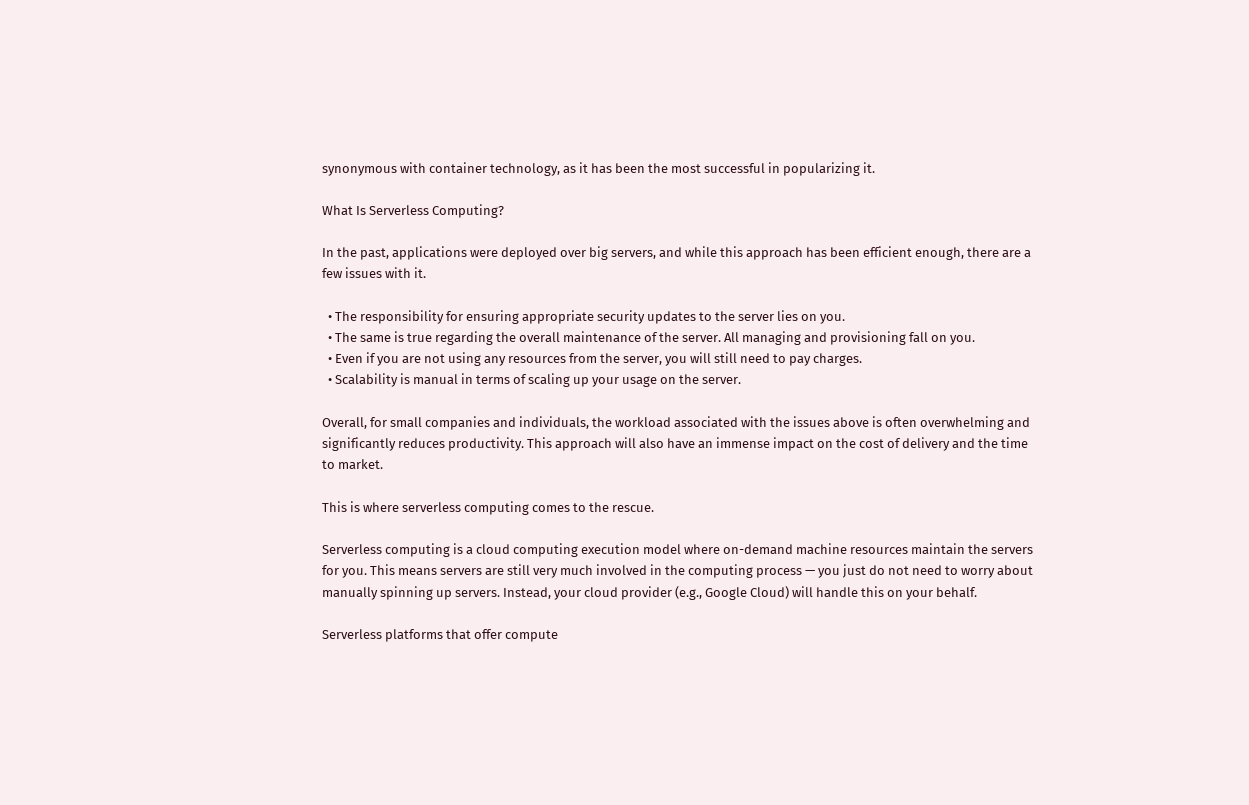synonymous with container technology, as it has been the most successful in popularizing it.

What Is Serverless Computing?

In the past, applications were deployed over big servers, and while this approach has been efficient enough, there are a few issues with it.

  • The responsibility for ensuring appropriate security updates to the server lies on you.
  • The same is true regarding the overall maintenance of the server. All managing and provisioning fall on you.
  • Even if you are not using any resources from the server, you will still need to pay charges.
  • Scalability is manual in terms of scaling up your usage on the server.

Overall, for small companies and individuals, the workload associated with the issues above is often overwhelming and significantly reduces productivity. This approach will also have an immense impact on the cost of delivery and the time to market.

This is where serverless computing comes to the rescue.

Serverless computing is a cloud computing execution model where on-demand machine resources maintain the servers for you. This means servers are still very much involved in the computing process — you just do not need to worry about manually spinning up servers. Instead, your cloud provider (e.g., Google Cloud) will handle this on your behalf.

Serverless platforms that offer compute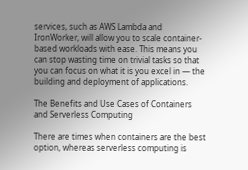services, such as AWS Lambda and IronWorker, will allow you to scale container-based workloads with ease. This means you can stop wasting time on trivial tasks so that you can focus on what it is you excel in — the building and deployment of applications.

The Benefits and Use Cases of Containers and Serverless Computing

There are times when containers are the best option, whereas serverless computing is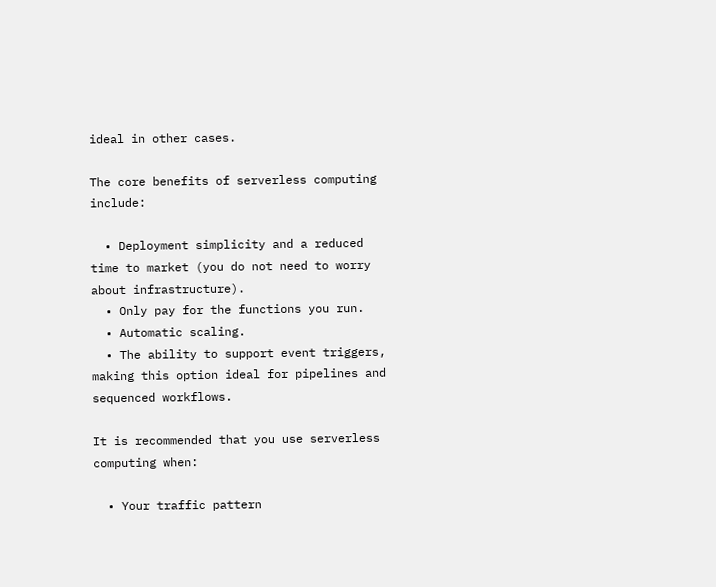ideal in other cases.

The core benefits of serverless computing include:

  • Deployment simplicity and a reduced time to market (you do not need to worry about infrastructure).
  • Only pay for the functions you run.
  • Automatic scaling.
  • The ability to support event triggers, making this option ideal for pipelines and sequenced workflows.

It is recommended that you use serverless computing when:

  • Your traffic pattern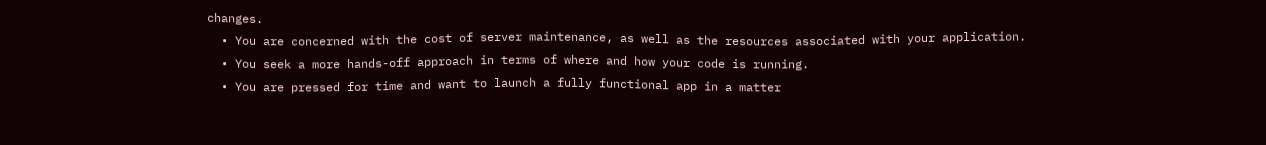changes.
  • You are concerned with the cost of server maintenance, as well as the resources associated with your application.
  • You seek a more hands-off approach in terms of where and how your code is running.
  • You are pressed for time and want to launch a fully functional app in a matter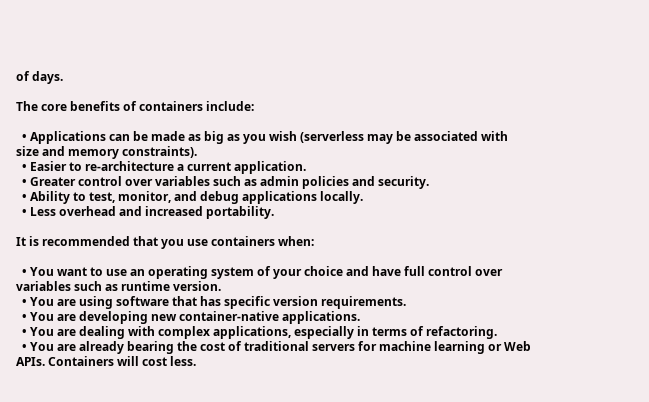of days.

The core benefits of containers include:

  • Applications can be made as big as you wish (serverless may be associated with size and memory constraints).
  • Easier to re-architecture a current application.
  • Greater control over variables such as admin policies and security.
  • Ability to test, monitor, and debug applications locally.
  • Less overhead and increased portability.

It is recommended that you use containers when:

  • You want to use an operating system of your choice and have full control over variables such as runtime version.
  • You are using software that has specific version requirements.
  • You are developing new container-native applications.
  • You are dealing with complex applications, especially in terms of refactoring.
  • You are already bearing the cost of traditional servers for machine learning or Web APIs. Containers will cost less.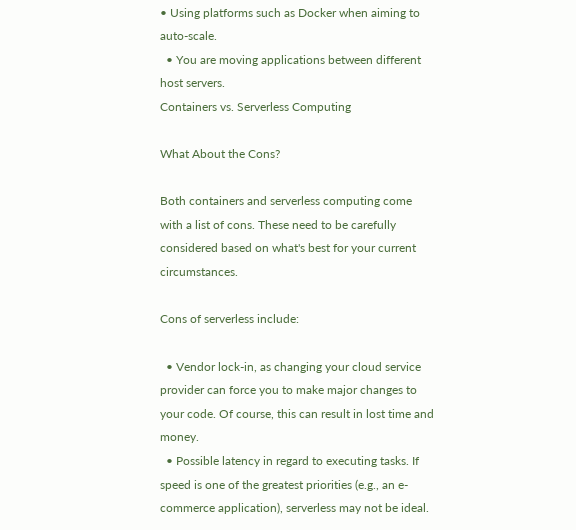• Using platforms such as Docker when aiming to auto-scale.
  • You are moving applications between different host servers.
Containers vs. Serverless Computing

What About the Cons?

Both containers and serverless computing come with a list of cons. These need to be carefully considered based on what's best for your current circumstances.

Cons of serverless include:

  • Vendor lock-in, as changing your cloud service provider can force you to make major changes to your code. Of course, this can result in lost time and money.
  • Possible latency in regard to executing tasks. If speed is one of the greatest priorities (e.g., an e-commerce application), serverless may not be ideal.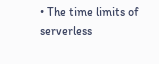• The time limits of serverless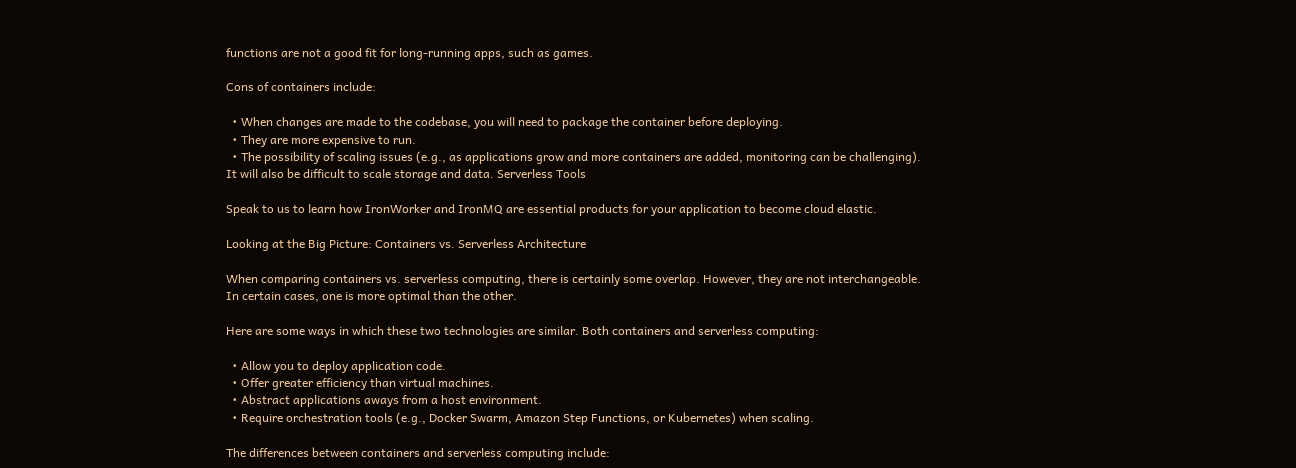functions are not a good fit for long-running apps, such as games.

Cons of containers include:

  • When changes are made to the codebase, you will need to package the container before deploying.
  • They are more expensive to run.
  • The possibility of scaling issues (e.g., as applications grow and more containers are added, monitoring can be challenging). It will also be difficult to scale storage and data. Serverless Tools

Speak to us to learn how IronWorker and IronMQ are essential products for your application to become cloud elastic.

Looking at the Big Picture: Containers vs. Serverless Architecture

When comparing containers vs. serverless computing, there is certainly some overlap. However, they are not interchangeable. In certain cases, one is more optimal than the other.

Here are some ways in which these two technologies are similar. Both containers and serverless computing:

  • Allow you to deploy application code.
  • Offer greater efficiency than virtual machines.
  • Abstract applications aways from a host environment.
  • Require orchestration tools (e.g., Docker Swarm, Amazon Step Functions, or Kubernetes) when scaling.

The differences between containers and serverless computing include: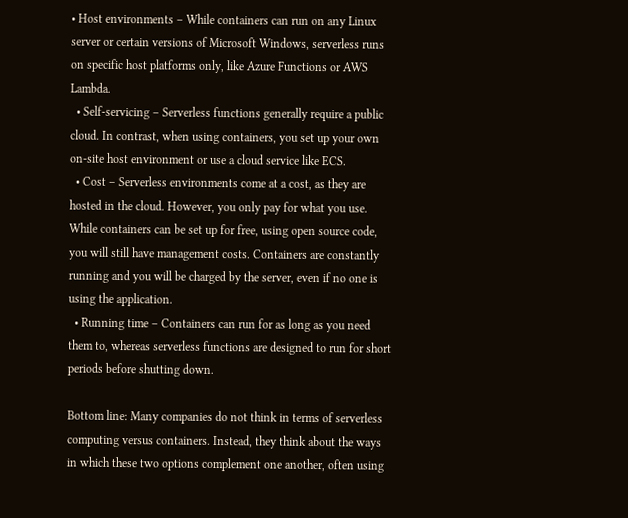• Host environments – While containers can run on any Linux server or certain versions of Microsoft Windows, serverless runs on specific host platforms only, like Azure Functions or AWS Lambda.
  • Self-servicing – Serverless functions generally require a public cloud. In contrast, when using containers, you set up your own on-site host environment or use a cloud service like ECS.
  • Cost – Serverless environments come at a cost, as they are hosted in the cloud. However, you only pay for what you use. While containers can be set up for free, using open source code, you will still have management costs. Containers are constantly running and you will be charged by the server, even if no one is using the application.
  • Running time – Containers can run for as long as you need them to, whereas serverless functions are designed to run for short periods before shutting down.

Bottom line: Many companies do not think in terms of serverless computing versus containers. Instead, they think about the ways in which these two options complement one another, often using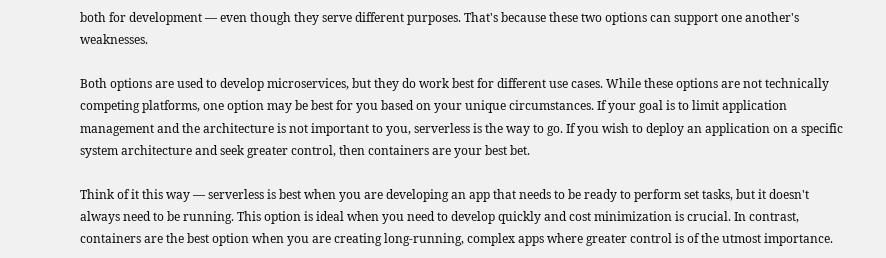both for development — even though they serve different purposes. That's because these two options can support one another's weaknesses.

Both options are used to develop microservices, but they do work best for different use cases. While these options are not technically competing platforms, one option may be best for you based on your unique circumstances. If your goal is to limit application management and the architecture is not important to you, serverless is the way to go. If you wish to deploy an application on a specific system architecture and seek greater control, then containers are your best bet.

Think of it this way — serverless is best when you are developing an app that needs to be ready to perform set tasks, but it doesn't always need to be running. This option is ideal when you need to develop quickly and cost minimization is crucial. In contrast, containers are the best option when you are creating long-running, complex apps where greater control is of the utmost importance.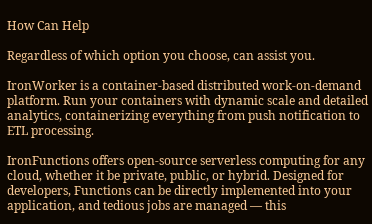How Can Help

Regardless of which option you choose, can assist you.

IronWorker is a container-based distributed work-on-demand platform. Run your containers with dynamic scale and detailed analytics, containerizing everything from push notification to ETL processing.

IronFunctions offers open-source serverless computing for any cloud, whether it be private, public, or hybrid. Designed for developers, Functions can be directly implemented into your application, and tedious jobs are managed — this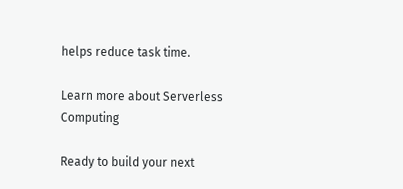helps reduce task time.

Learn more about Serverless Computing

Ready to build your next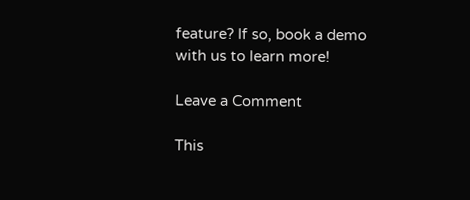feature? If so, book a demo with us to learn more!

Leave a Comment

This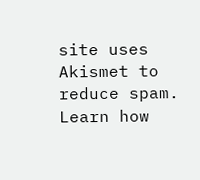site uses Akismet to reduce spam. Learn how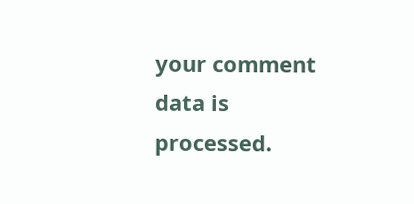your comment data is processed.